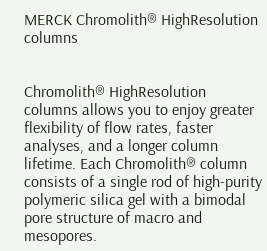MERCK Chromolith® HighResolution columns


Chromolith® HighResolution columns allows you to enjoy greater flexibility of flow rates, faster analyses, and a longer column lifetime. Each Chromolith® column consists of a single rod of high-purity polymeric silica gel with a bimodal pore structure of macro and mesopores.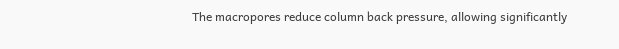The macropores reduce column back pressure, allowing significantly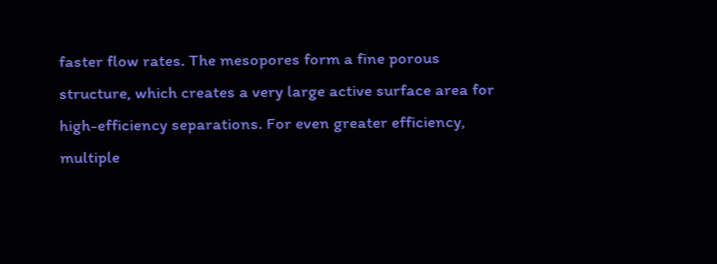faster flow rates. The mesopores form a fine porous structure, which creates a very large active surface area for high-efficiency separations. For even greater efficiency, multiple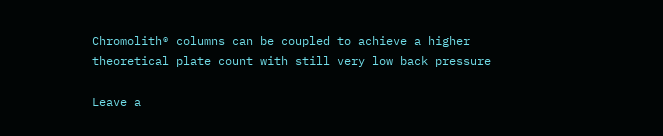Chromolith® columns can be coupled to achieve a higher theoretical plate count with still very low back pressure

Leave a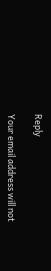Reply

Your email address will not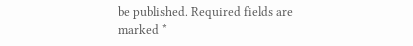be published. Required fields are marked *